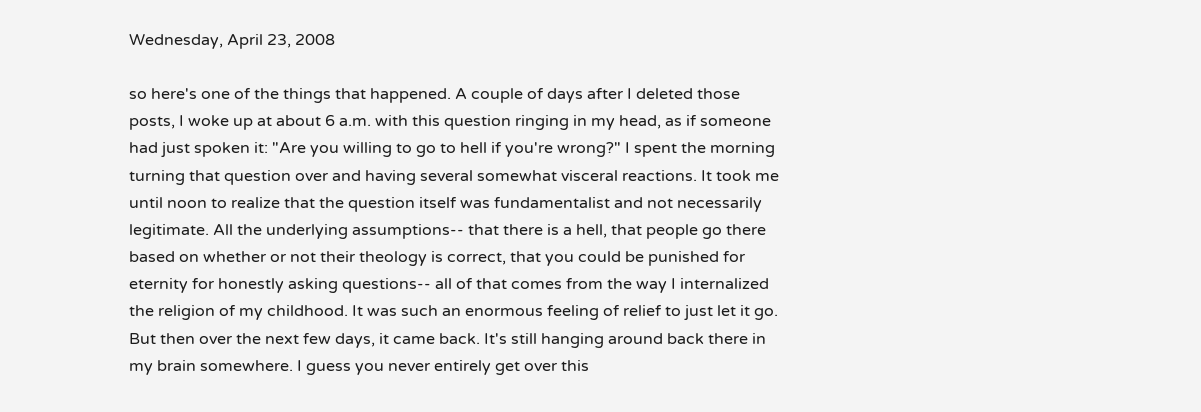Wednesday, April 23, 2008

so here's one of the things that happened. A couple of days after I deleted those posts, I woke up at about 6 a.m. with this question ringing in my head, as if someone had just spoken it: "Are you willing to go to hell if you're wrong?" I spent the morning turning that question over and having several somewhat visceral reactions. It took me until noon to realize that the question itself was fundamentalist and not necessarily legitimate. All the underlying assumptions-- that there is a hell, that people go there based on whether or not their theology is correct, that you could be punished for eternity for honestly asking questions-- all of that comes from the way I internalized the religion of my childhood. It was such an enormous feeling of relief to just let it go. But then over the next few days, it came back. It's still hanging around back there in my brain somewhere. I guess you never entirely get over this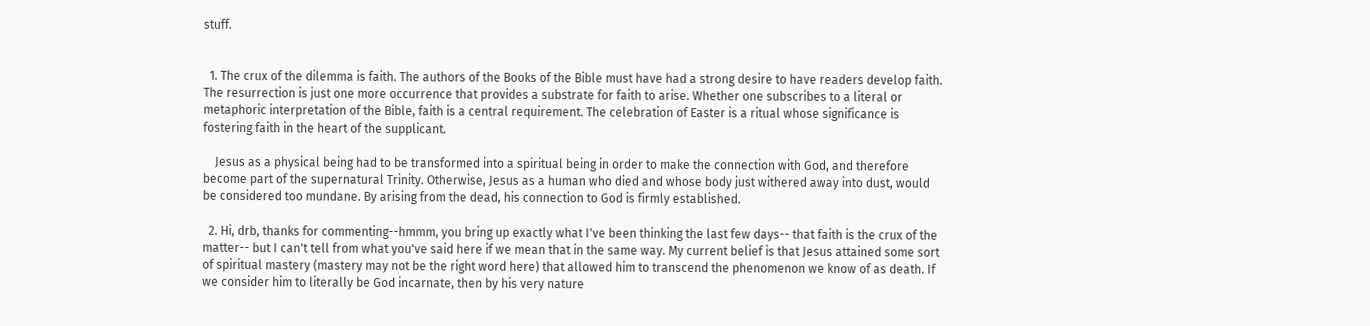stuff.


  1. The crux of the dilemma is faith. The authors of the Books of the Bible must have had a strong desire to have readers develop faith. The resurrection is just one more occurrence that provides a substrate for faith to arise. Whether one subscribes to a literal or metaphoric interpretation of the Bible, faith is a central requirement. The celebration of Easter is a ritual whose significance is fostering faith in the heart of the supplicant.

    Jesus as a physical being had to be transformed into a spiritual being in order to make the connection with God, and therefore become part of the supernatural Trinity. Otherwise, Jesus as a human who died and whose body just withered away into dust, would be considered too mundane. By arising from the dead, his connection to God is firmly established.

  2. Hi, drb, thanks for commenting--hmmm, you bring up exactly what I've been thinking the last few days-- that faith is the crux of the matter-- but I can't tell from what you've said here if we mean that in the same way. My current belief is that Jesus attained some sort of spiritual mastery (mastery may not be the right word here) that allowed him to transcend the phenomenon we know of as death. If we consider him to literally be God incarnate, then by his very nature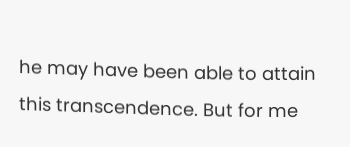he may have been able to attain this transcendence. But for me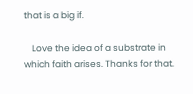that is a big if.

    Love the idea of a substrate in which faith arises. Thanks for that.